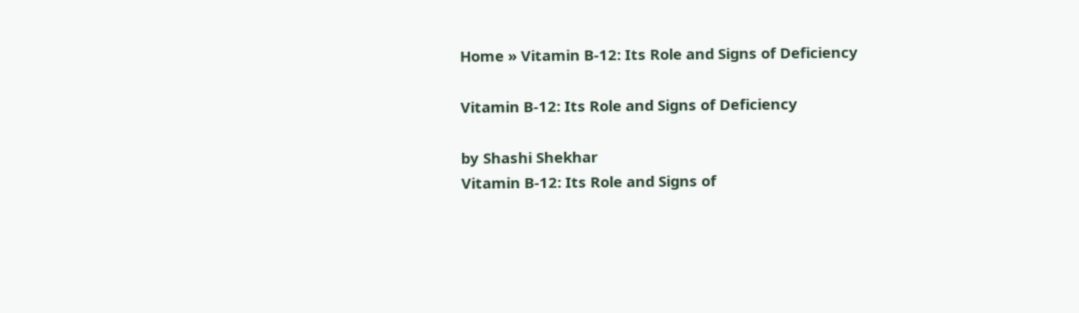Home » Vitamin B-12: Its Role and Signs of Deficiency

Vitamin B-12: Its Role and Signs of Deficiency

by Shashi Shekhar
Vitamin B-12: Its Role and Signs of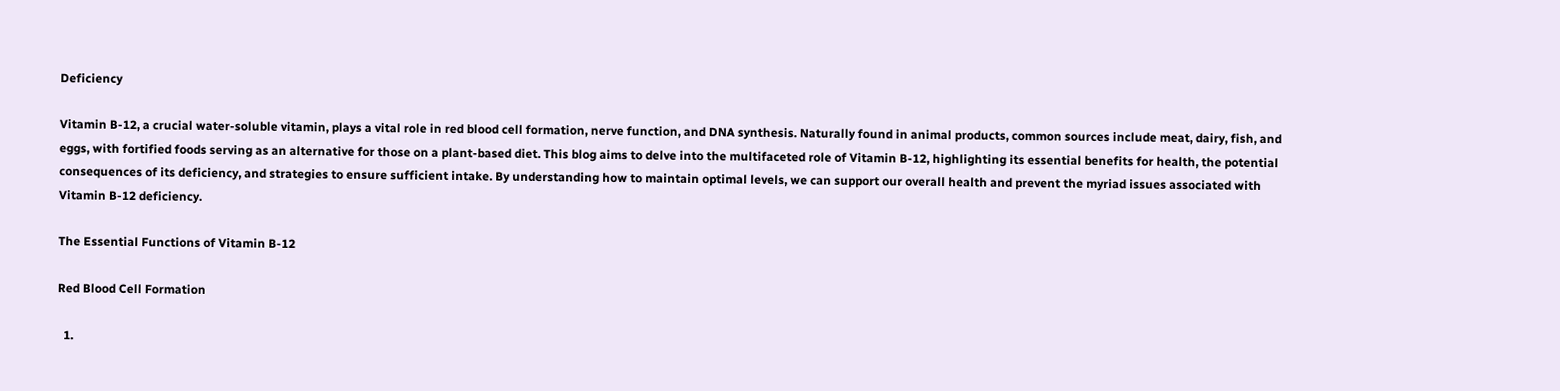Deficiency

Vitamin B-12, a crucial water-soluble vitamin, plays a vital role in red blood cell formation, nerve function, and DNA synthesis. Naturally found in animal products, common sources include meat, dairy, fish, and eggs, with fortified foods serving as an alternative for those on a plant-based diet. This blog aims to delve into the multifaceted role of Vitamin B-12, highlighting its essential benefits for health, the potential consequences of its deficiency, and strategies to ensure sufficient intake. By understanding how to maintain optimal levels, we can support our overall health and prevent the myriad issues associated with Vitamin B-12 deficiency.

The Essential Functions of Vitamin B-12

Red Blood Cell Formation

  1.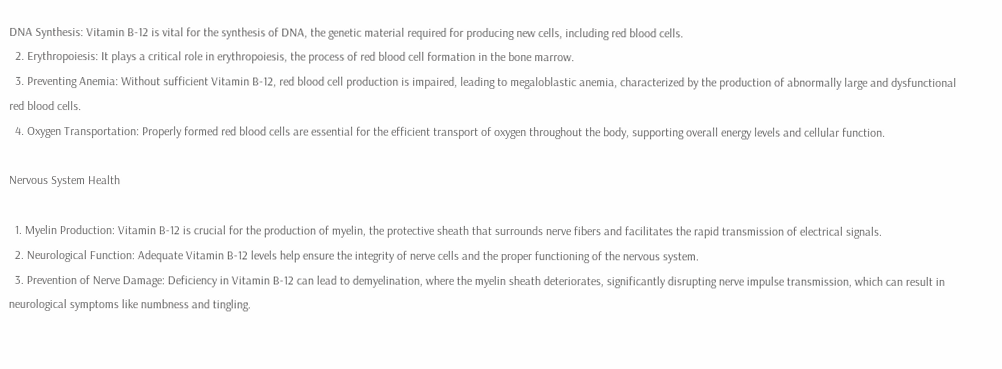DNA Synthesis: Vitamin B-12 is vital for the synthesis of DNA, the genetic material required for producing new cells, including red blood cells.
  2. Erythropoiesis: It plays a critical role in erythropoiesis, the process of red blood cell formation in the bone marrow.
  3. Preventing Anemia: Without sufficient Vitamin B-12, red blood cell production is impaired, leading to megaloblastic anemia, characterized by the production of abnormally large and dysfunctional red blood cells.
  4. Oxygen Transportation: Properly formed red blood cells are essential for the efficient transport of oxygen throughout the body, supporting overall energy levels and cellular function.

Nervous System Health

  1. Myelin Production: Vitamin B-12 is crucial for the production of myelin, the protective sheath that surrounds nerve fibers and facilitates the rapid transmission of electrical signals.
  2. Neurological Function: Adequate Vitamin B-12 levels help ensure the integrity of nerve cells and the proper functioning of the nervous system.
  3. Prevention of Nerve Damage: Deficiency in Vitamin B-12 can lead to demyelination, where the myelin sheath deteriorates, significantly disrupting nerve impulse transmission, which can result in neurological symptoms like numbness and tingling.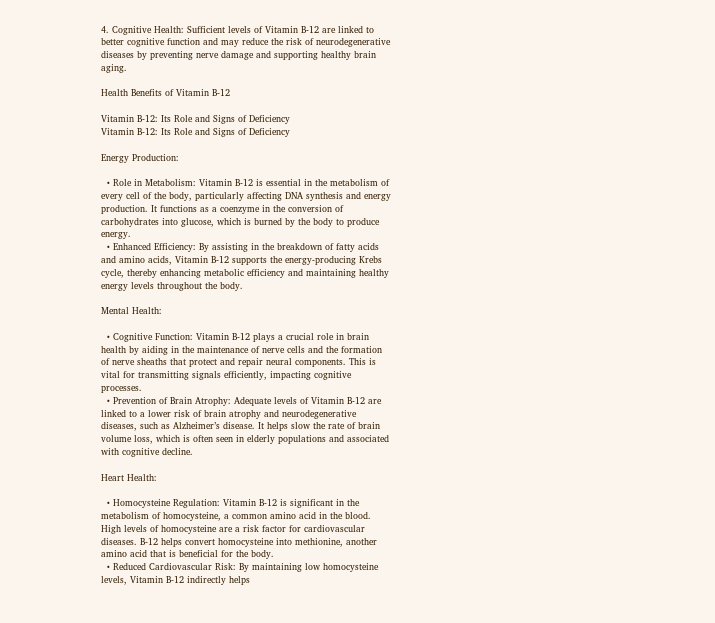4. Cognitive Health: Sufficient levels of Vitamin B-12 are linked to better cognitive function and may reduce the risk of neurodegenerative diseases by preventing nerve damage and supporting healthy brain aging.

Health Benefits of Vitamin B-12

Vitamin B-12: Its Role and Signs of Deficiency
Vitamin B-12: Its Role and Signs of Deficiency

Energy Production:

  • Role in Metabolism: Vitamin B-12 is essential in the metabolism of every cell of the body, particularly affecting DNA synthesis and energy production. It functions as a coenzyme in the conversion of carbohydrates into glucose, which is burned by the body to produce energy.
  • Enhanced Efficiency: By assisting in the breakdown of fatty acids and amino acids, Vitamin B-12 supports the energy-producing Krebs cycle, thereby enhancing metabolic efficiency and maintaining healthy energy levels throughout the body.

Mental Health:

  • Cognitive Function: Vitamin B-12 plays a crucial role in brain health by aiding in the maintenance of nerve cells and the formation of nerve sheaths that protect and repair neural components. This is vital for transmitting signals efficiently, impacting cognitive processes.
  • Prevention of Brain Atrophy: Adequate levels of Vitamin B-12 are linked to a lower risk of brain atrophy and neurodegenerative diseases, such as Alzheimer’s disease. It helps slow the rate of brain volume loss, which is often seen in elderly populations and associated with cognitive decline.

Heart Health:

  • Homocysteine Regulation: Vitamin B-12 is significant in the metabolism of homocysteine, a common amino acid in the blood. High levels of homocysteine are a risk factor for cardiovascular diseases. B-12 helps convert homocysteine into methionine, another amino acid that is beneficial for the body.
  • Reduced Cardiovascular Risk: By maintaining low homocysteine levels, Vitamin B-12 indirectly helps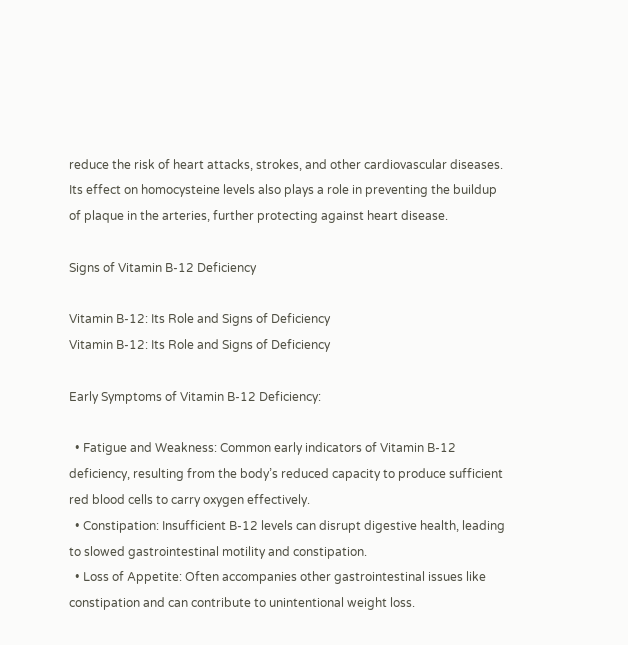reduce the risk of heart attacks, strokes, and other cardiovascular diseases. Its effect on homocysteine levels also plays a role in preventing the buildup of plaque in the arteries, further protecting against heart disease.

Signs of Vitamin B-12 Deficiency

Vitamin B-12: Its Role and Signs of Deficiency
Vitamin B-12: Its Role and Signs of Deficiency

Early Symptoms of Vitamin B-12 Deficiency:

  • Fatigue and Weakness: Common early indicators of Vitamin B-12 deficiency, resulting from the body’s reduced capacity to produce sufficient red blood cells to carry oxygen effectively.
  • Constipation: Insufficient B-12 levels can disrupt digestive health, leading to slowed gastrointestinal motility and constipation.
  • Loss of Appetite: Often accompanies other gastrointestinal issues like constipation and can contribute to unintentional weight loss.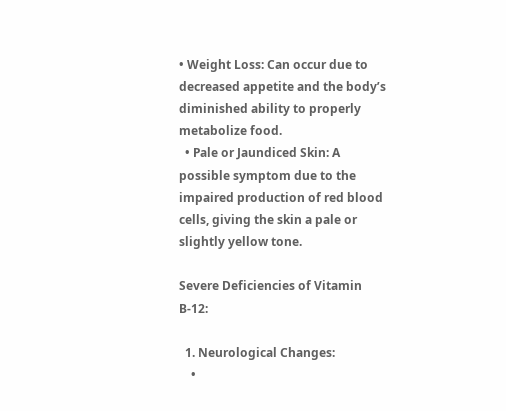• Weight Loss: Can occur due to decreased appetite and the body’s diminished ability to properly metabolize food.
  • Pale or Jaundiced Skin: A possible symptom due to the impaired production of red blood cells, giving the skin a pale or slightly yellow tone.

Severe Deficiencies of Vitamin B-12:

  1. Neurological Changes:
    •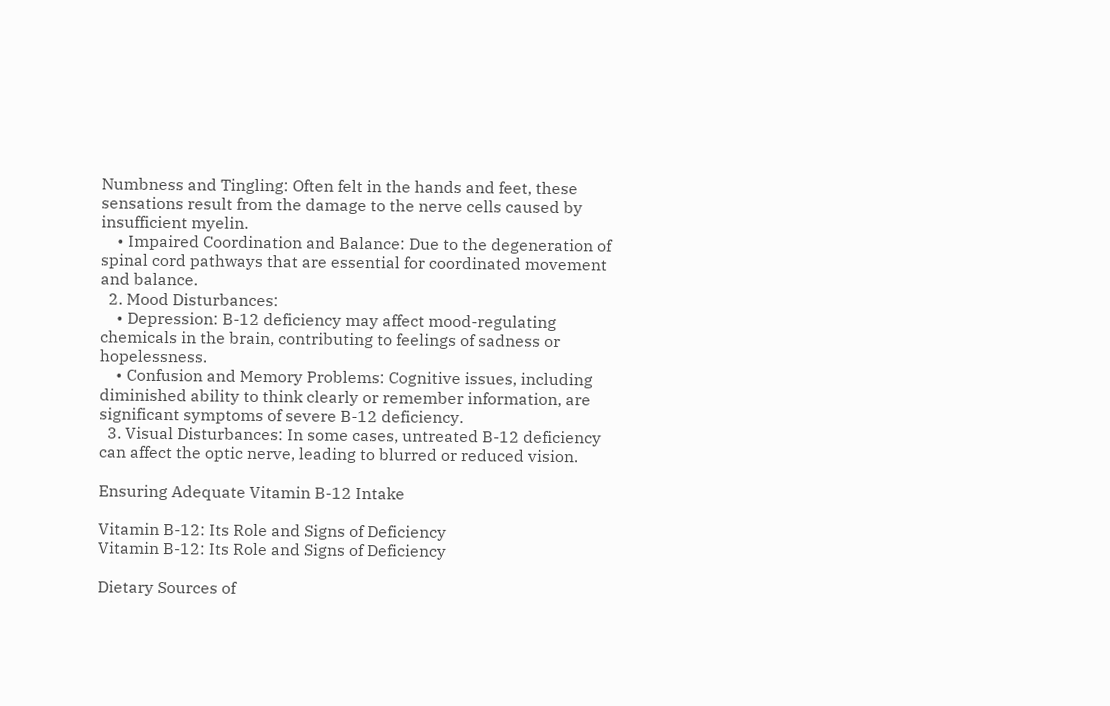Numbness and Tingling: Often felt in the hands and feet, these sensations result from the damage to the nerve cells caused by insufficient myelin.
    • Impaired Coordination and Balance: Due to the degeneration of spinal cord pathways that are essential for coordinated movement and balance.
  2. Mood Disturbances:
    • Depression: B-12 deficiency may affect mood-regulating chemicals in the brain, contributing to feelings of sadness or hopelessness.
    • Confusion and Memory Problems: Cognitive issues, including diminished ability to think clearly or remember information, are significant symptoms of severe B-12 deficiency.
  3. Visual Disturbances: In some cases, untreated B-12 deficiency can affect the optic nerve, leading to blurred or reduced vision.

Ensuring Adequate Vitamin B-12 Intake

Vitamin B-12: Its Role and Signs of Deficiency
Vitamin B-12: Its Role and Signs of Deficiency

Dietary Sources of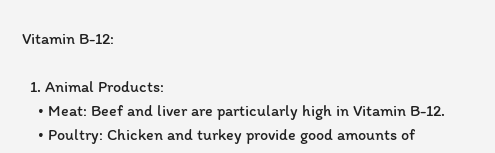Vitamin B-12:

  1. Animal Products:
    • Meat: Beef and liver are particularly high in Vitamin B-12.
    • Poultry: Chicken and turkey provide good amounts of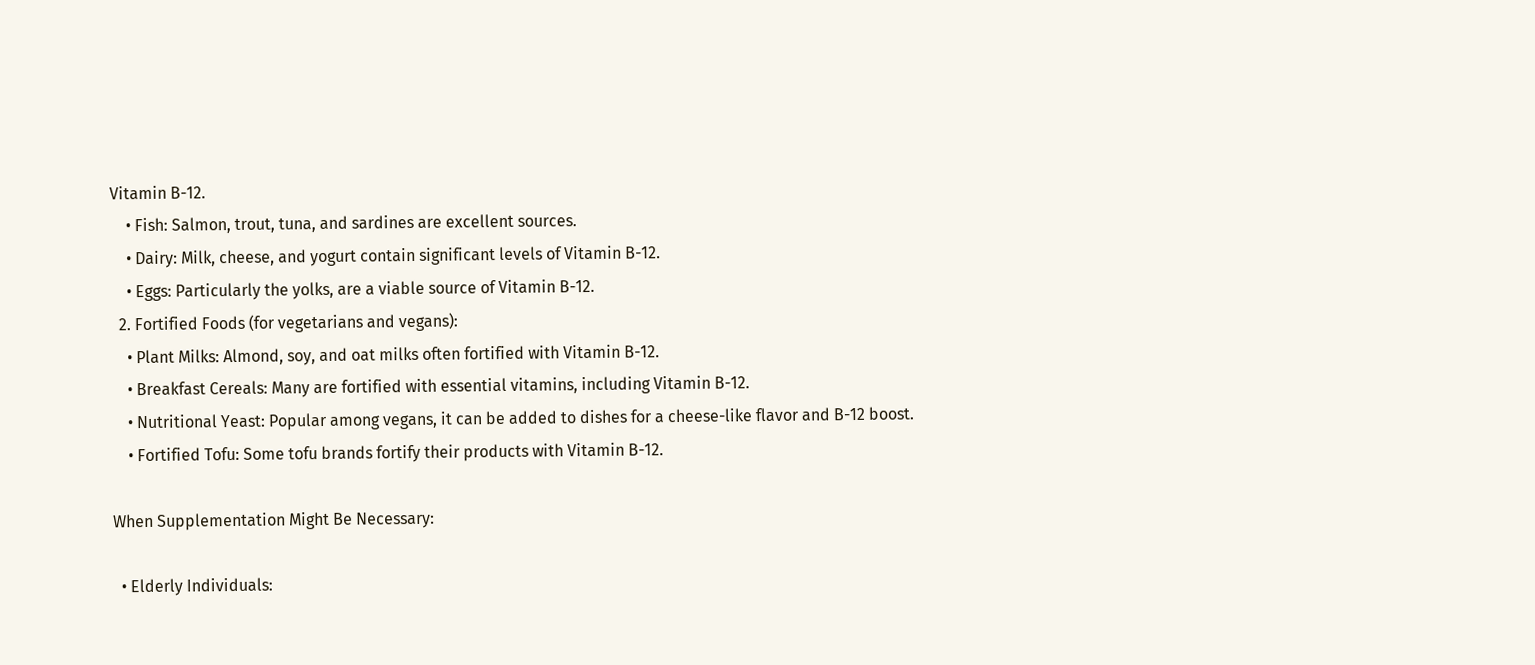Vitamin B-12.
    • Fish: Salmon, trout, tuna, and sardines are excellent sources.
    • Dairy: Milk, cheese, and yogurt contain significant levels of Vitamin B-12.
    • Eggs: Particularly the yolks, are a viable source of Vitamin B-12.
  2. Fortified Foods (for vegetarians and vegans):
    • Plant Milks: Almond, soy, and oat milks often fortified with Vitamin B-12.
    • Breakfast Cereals: Many are fortified with essential vitamins, including Vitamin B-12.
    • Nutritional Yeast: Popular among vegans, it can be added to dishes for a cheese-like flavor and B-12 boost.
    • Fortified Tofu: Some tofu brands fortify their products with Vitamin B-12.

When Supplementation Might Be Necessary:

  • Elderly Individuals: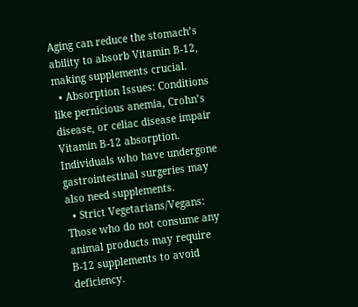Aging can reduce the stomach’s ability to absorb Vitamin B-12, making supplements crucial.
  • Absorption Issues: Conditions like pernicious anemia, Crohn’s disease, or celiac disease impair Vitamin B-12 absorption. Individuals who have undergone gastrointestinal surgeries may also need supplements.
  • Strict Vegetarians/Vegans: Those who do not consume any animal products may require B-12 supplements to avoid deficiency.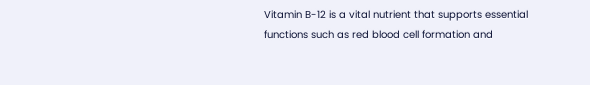Vitamin B-12 is a vital nutrient that supports essential functions such as red blood cell formation and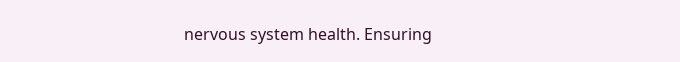nervous system health. Ensuring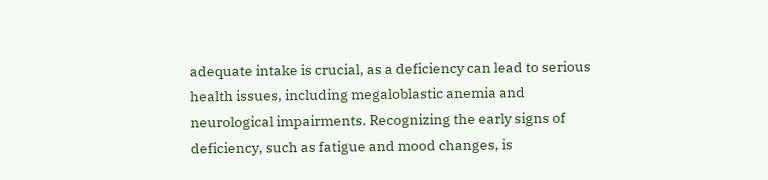adequate intake is crucial, as a deficiency can lead to serious health issues, including megaloblastic anemia and neurological impairments. Recognizing the early signs of deficiency, such as fatigue and mood changes, is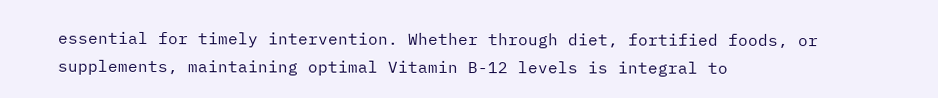essential for timely intervention. Whether through diet, fortified foods, or supplements, maintaining optimal Vitamin B-12 levels is integral to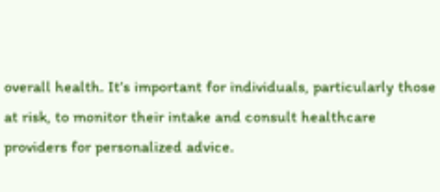overall health. It’s important for individuals, particularly those at risk, to monitor their intake and consult healthcare providers for personalized advice.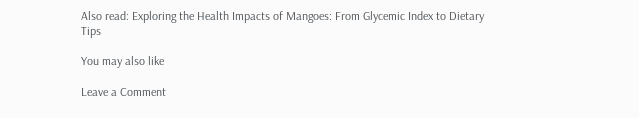Also read: Exploring the Health Impacts of Mangoes: From Glycemic Index to Dietary Tips

You may also like

Leave a Comment